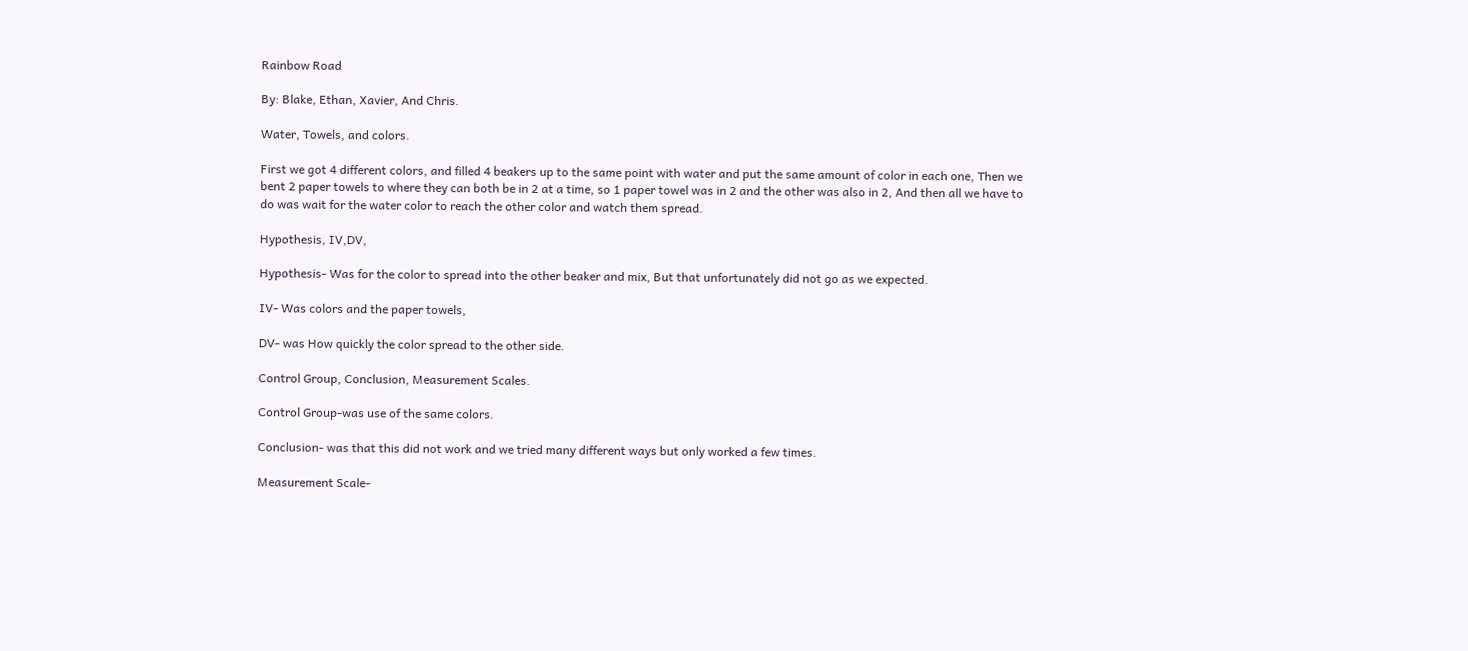Rainbow Road

By: Blake, Ethan, Xavier, And Chris.

Water, Towels, and colors.

First we got 4 different colors, and filled 4 beakers up to the same point with water and put the same amount of color in each one, Then we bent 2 paper towels to where they can both be in 2 at a time, so 1 paper towel was in 2 and the other was also in 2, And then all we have to do was wait for the water color to reach the other color and watch them spread.

Hypothesis, IV,DV,

Hypothesis- Was for the color to spread into the other beaker and mix, But that unfortunately did not go as we expected.

IV- Was colors and the paper towels,

DV- was How quickly the color spread to the other side.

Control Group, Conclusion, Measurement Scales.

Control Group-was use of the same colors.

Conclusion- was that this did not work and we tried many different ways but only worked a few times.

Measurement Scale-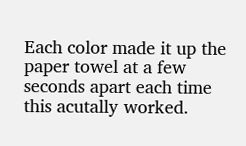Each color made it up the paper towel at a few seconds apart each time this acutally worked.